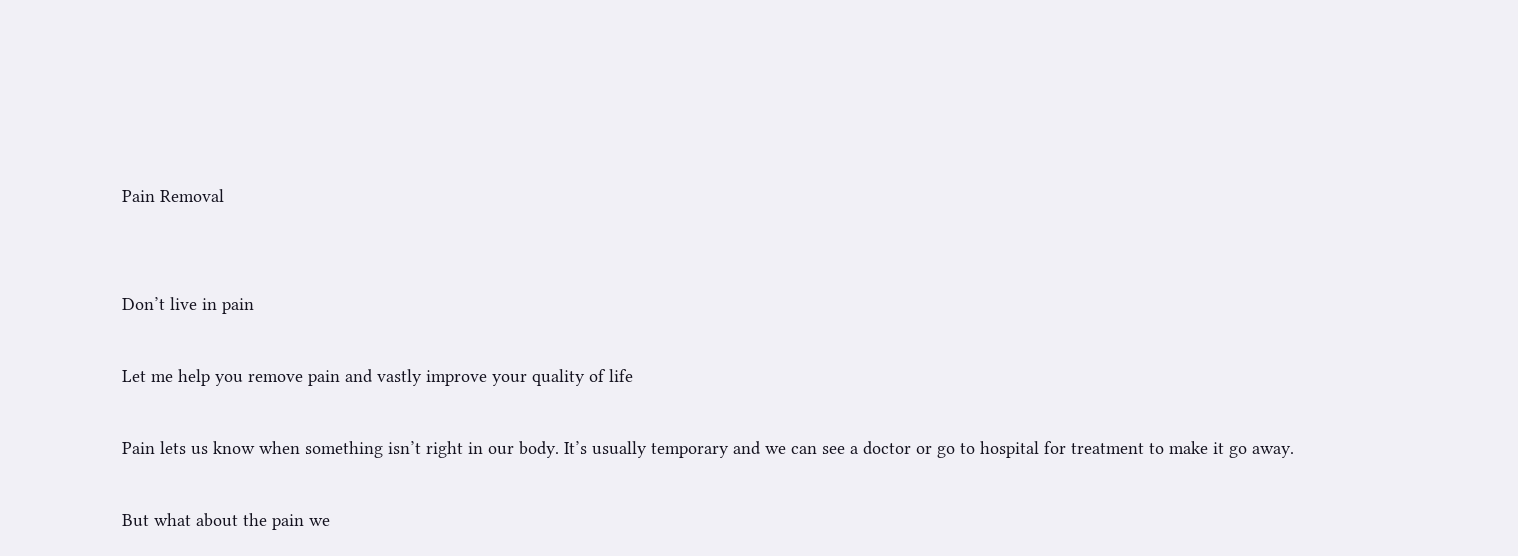Pain Removal


Don’t live in pain

Let me help you remove pain and vastly improve your quality of life

Pain lets us know when something isn’t right in our body. It’s usually temporary and we can see a doctor or go to hospital for treatment to make it go away.

But what about the pain we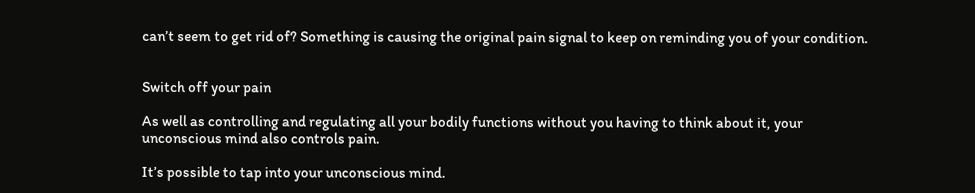can’t seem to get rid of? Something is causing the original pain signal to keep on reminding you of your condition.


Switch off your pain

As well as controlling and regulating all your bodily functions without you having to think about it, your unconscious mind also controls pain.

It’s possible to tap into your unconscious mind.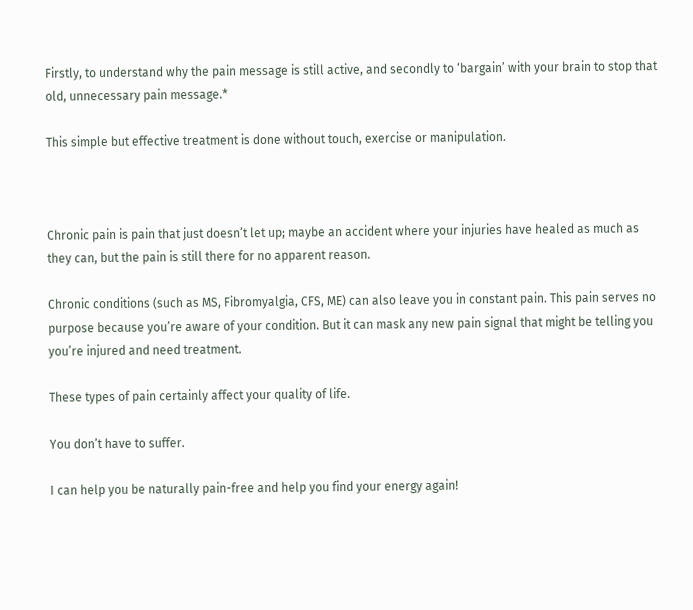Firstly, to understand why the pain message is still active, and secondly to ‘bargain’ with your brain to stop that old, unnecessary pain message.*

This simple but effective treatment is done without touch, exercise or manipulation.



Chronic pain is pain that just doesn’t let up; maybe an accident where your injuries have healed as much as they can, but the pain is still there for no apparent reason.

Chronic conditions (such as MS, Fibromyalgia, CFS, ME) can also leave you in constant pain. This pain serves no purpose because you’re aware of your condition. But it can mask any new pain signal that might be telling you you’re injured and need treatment.

These types of pain certainly affect your quality of life.

You don’t have to suffer.

I can help you be naturally pain-free and help you find your energy again!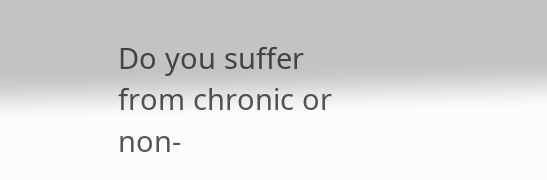Do you suffer from chronic or non-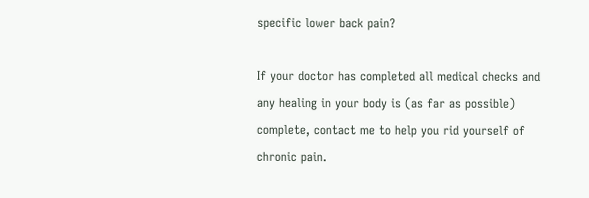specific lower back pain?

If your doctor has completed all medical checks and any healing in your body is (as far as possible) complete, contact me to help you rid yourself of chronic pain.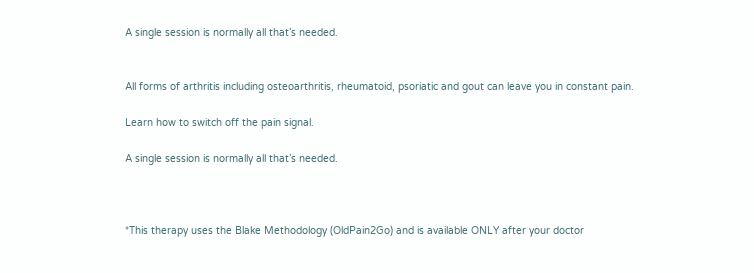A single session is normally all that’s needed.


All forms of arthritis including osteoarthritis, rheumatoid, psoriatic and gout can leave you in constant pain.

Learn how to switch off the pain signal.

A single session is normally all that’s needed.



*This therapy uses the Blake Methodology (OldPain2Go) and is available ONLY after your doctor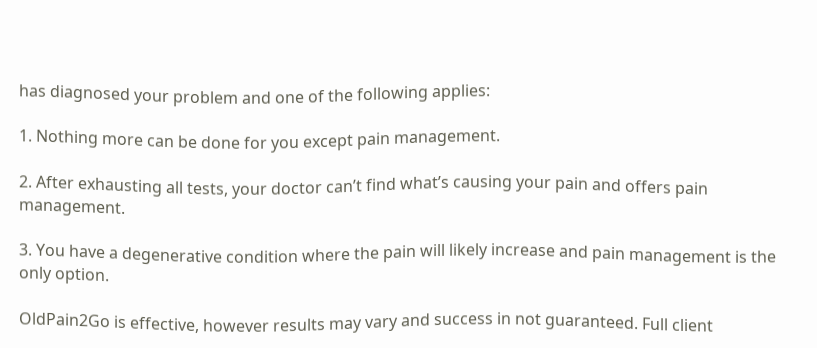has diagnosed your problem and one of the following applies:

1. Nothing more can be done for you except pain management.

2. After exhausting all tests, your doctor can’t find what’s causing your pain and offers pain management.

3. You have a degenerative condition where the pain will likely increase and pain management is the only option.

OldPain2Go is effective, however results may vary and success in not guaranteed. Full client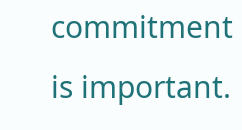commitment is important.